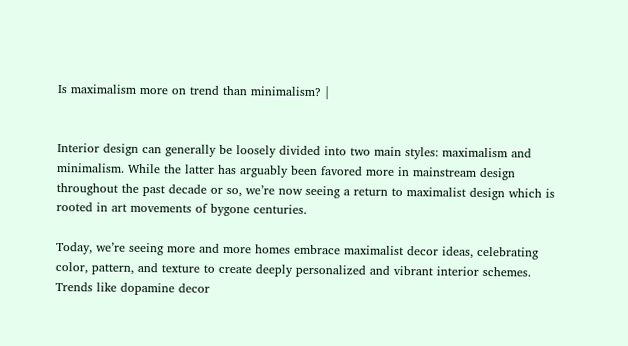Is maximalism more on trend than minimalism? |


Interior design can generally be loosely divided into two main styles: maximalism and minimalism. While the latter has arguably been favored more in mainstream design throughout the past decade or so, we’re now seeing a return to maximalist design which is rooted in art movements of bygone centuries.

Today, we’re seeing more and more homes embrace maximalist decor ideas, celebrating color, pattern, and texture to create deeply personalized and vibrant interior schemes. Trends like dopamine decor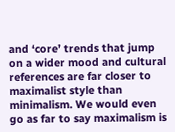and ‘core’ trends that jump on a wider mood and cultural references are far closer to maximalist style than minimalism. We would even go as far to say maximalism is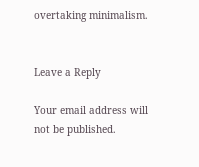overtaking minimalism.


Leave a Reply

Your email address will not be published.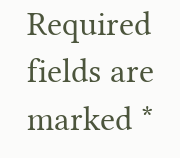Required fields are marked *